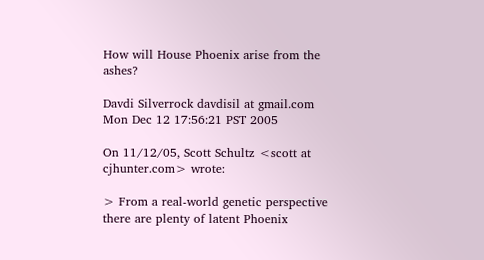How will House Phoenix arise from the ashes?

Davdi Silverrock davdisil at gmail.com
Mon Dec 12 17:56:21 PST 2005

On 11/12/05, Scott Schultz <scott at cjhunter.com> wrote:

> From a real-world genetic perspective there are plenty of latent Phoenix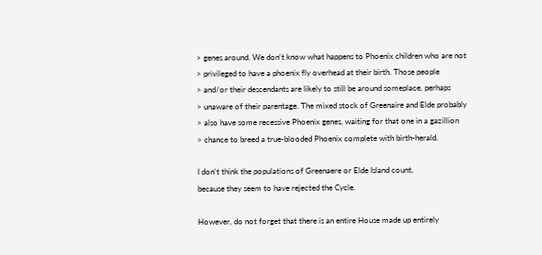> genes around. We don't know what happens to Phoenix children who are not
> privileged to have a phoenix fly overhead at their birth. Those people
> and/or their descendants are likely to still be around someplace, perhaps
> unaware of their parentage. The mixed stock of Greenaire and Elde probably
> also have some recessive Phoenix genes, waiting for that one in a gazillion
> chance to breed a true-blooded Phoenix complete with birth-herald.

I don't think the populations of Greenaere or Elde Island count,
because they seem to have rejected the Cycle.

However, do not forget that there is an entire House made up entirely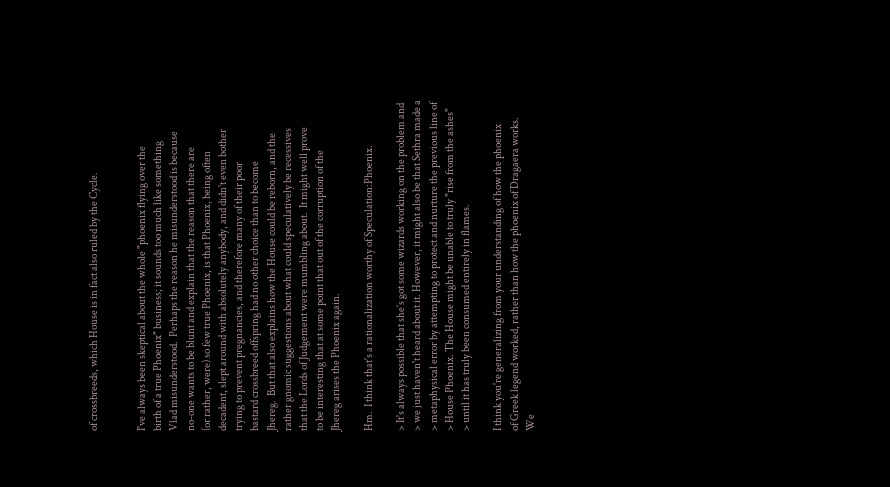of crossbreeds, which House is in fact also ruled by the Cycle.


I've always been skeptical about the whole "phoenix flying over the
birth of a true Phoenix" business; it sounds too much like something
Vlad misunderstood.  Perhaps the reason he misunderstood is because
no-one wants to be blunt and explain that the reason that there are
(or rather, were) so few true Phoenix, is that Phoenix, being often
decadent, slept around with absolutely anybody, and didn't even bother
trying to prevent pregnancies, and therefore many of their poor
bastard crossbreed offspring had no other choice than to become
Jhereg.  But that also explains how the House could be reborn, and the
rather gnomic suggestions about what could speculatively be recessives
that the Lords of Judgement were mumbling about.  It might well prove
to be interesting that at some point that out of the corruption of the
Jhereg arises the Phoenix again.

Hm.  I think that's a rationalization worthy of Speculation:Phoenix.

> It's always possible that she's got some wizards working on the problem and
> we just haven't heard about it. However, it might also be that Sethra made a
> metaphysical error by attempting to protect and nurture the previous line of
> House Phoenix. The House might be unable to truly "rise from the ashes"
> until it has truly been consumed entirely in flames.

I think you're generalizing from your understanding of how the phoenix
of Greek legend worked, rather than how the phoenix of Dragaera works.
We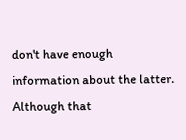don't have enough information about the latter.  Although that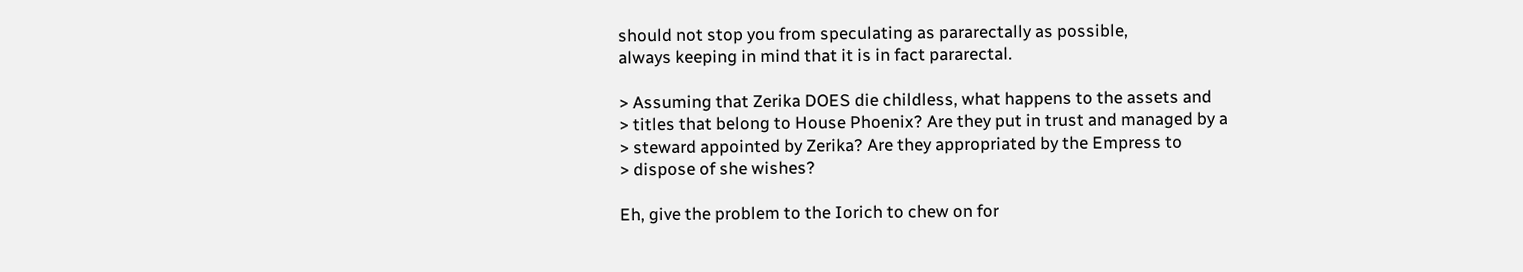should not stop you from speculating as pararectally as possible,
always keeping in mind that it is in fact pararectal.

> Assuming that Zerika DOES die childless, what happens to the assets and
> titles that belong to House Phoenix? Are they put in trust and managed by a
> steward appointed by Zerika? Are they appropriated by the Empress to
> dispose of she wishes?

Eh, give the problem to the Iorich to chew on for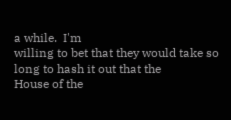a while.  I'm
willing to bet that they would take so long to hash it out that the
House of the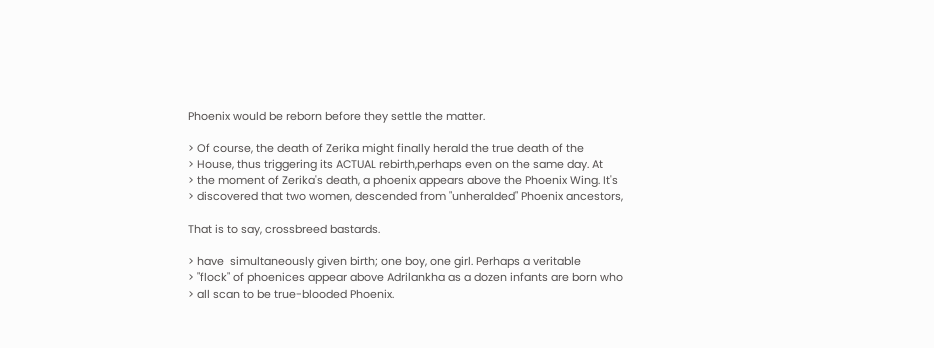Phoenix would be reborn before they settle the matter.

> Of course, the death of Zerika might finally herald the true death of the
> House, thus triggering its ACTUAL rebirth,perhaps even on the same day. At
> the moment of Zerika's death, a phoenix appears above the Phoenix Wing. It's
> discovered that two women, descended from "unheralded" Phoenix ancestors,

That is to say, crossbreed bastards.

> have  simultaneously given birth; one boy, one girl. Perhaps a veritable
> "flock" of phoenices appear above Adrilankha as a dozen infants are born who
> all scan to be true-blooded Phoenix.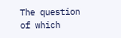The question of which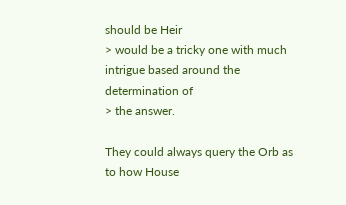should be Heir
> would be a tricky one with much intrigue based around the determination of
> the answer.

They could always query the Orb as to how House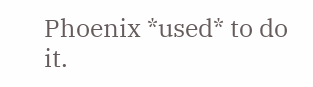Phoenix *used* to do it.